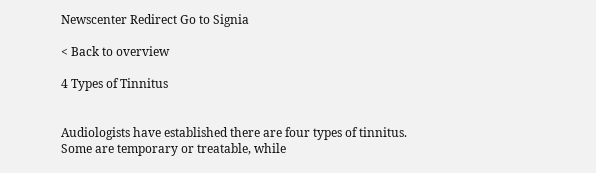Newscenter Redirect Go to Signia

< Back to overview

4 Types of Tinnitus


Audiologists have established there are four types of tinnitus. Some are temporary or treatable, while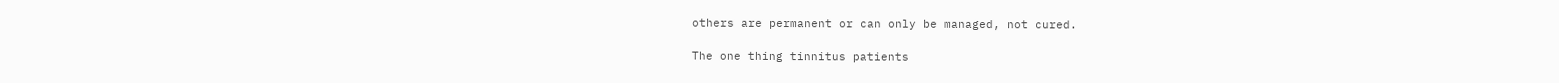others are permanent or can only be managed, not cured.

The one thing tinnitus patients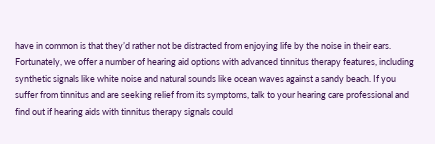have in common is that they’d rather not be distracted from enjoying life by the noise in their ears. Fortunately, we offer a number of hearing aid options with advanced tinnitus therapy features, including synthetic signals like white noise and natural sounds like ocean waves against a sandy beach. If you suffer from tinnitus and are seeking relief from its symptoms, talk to your hearing care professional and find out if hearing aids with tinnitus therapy signals could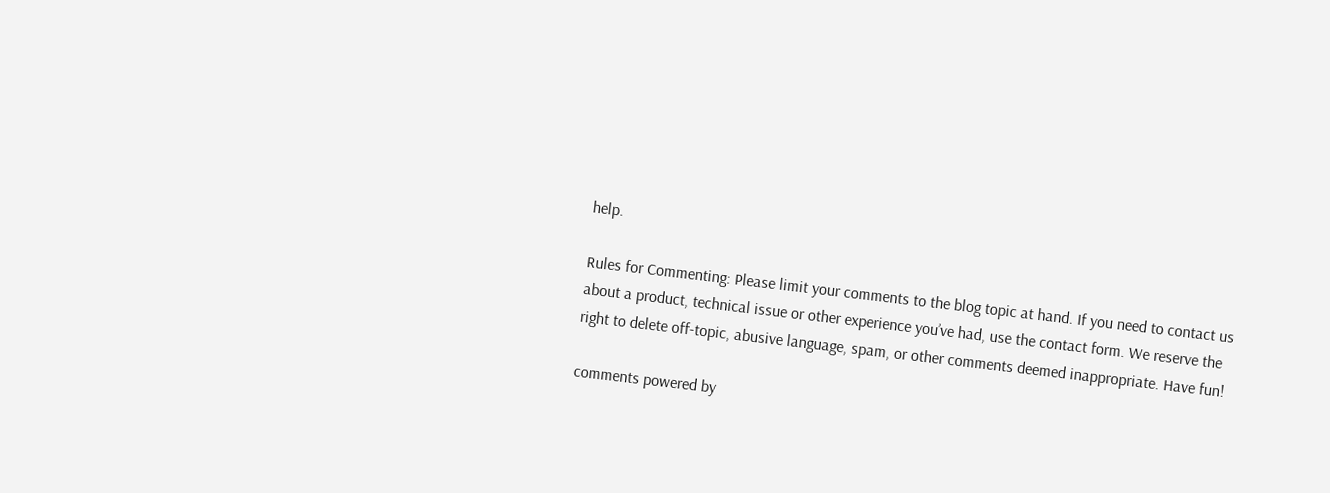help.

Rules for Commenting: Please limit your comments to the blog topic at hand. If you need to contact us about a product, technical issue or other experience you’ve had, use the contact form. We reserve the right to delete off-topic, abusive language, spam, or other comments deemed inappropriate. Have fun!

comments powered by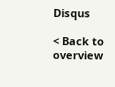Disqus

< Back to overview